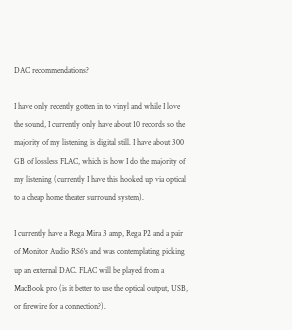DAC recommendations?

I have only recently gotten in to vinyl and while I love the sound, I currently only have about 10 records so the majority of my listening is digital still. I have about 300 GB of lossless FLAC, which is how I do the majority of my listening (currently I have this hooked up via optical to a cheap home theater surround system).

I currently have a Rega Mira 3 amp, Rega P2 and a pair of Monitor Audio RS6's and was contemplating picking up an external DAC. FLAC will be played from a MacBook pro (is it better to use the optical output, USB, or firewire for a connection?).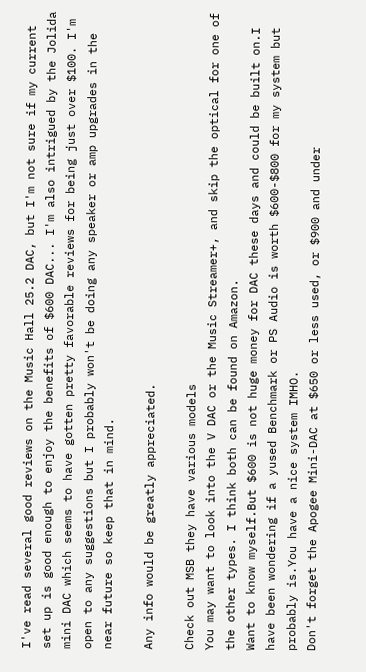I've read several good reviews on the Music Hall 25.2 DAC, but I'm not sure if my current set up is good enough to enjoy the benefits of $600 DAC... I'm also intrigued by the Jolida mini DAC which seems to have gotten pretty favorable reviews for being just over $100. I'm open to any suggestions but I probably won't be doing any speaker or amp upgrades in the near future so keep that in mind.

Any info would be greatly appreciated.

Check out MSB they have various models
You may want to look into the V DAC or the Music Streamer+, and skip the optical for one of the other types. I think both can be found on Amazon.
Want to know myself.But $600 is not huge money for DAC these days and could be built on.I have been wondering if a yused Benchmark or PS Audio is worth $600-$800 for my system but probably is.You have a nice system IMHO.
Don't forget the Apogee Mini-DAC at $650 or less used, or $900 and under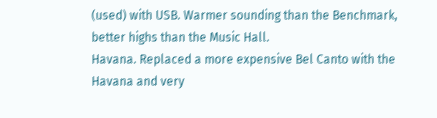(used) with USB. Warmer sounding than the Benchmark, better highs than the Music Hall.
Havana. Replaced a more expensive Bel Canto with the Havana and very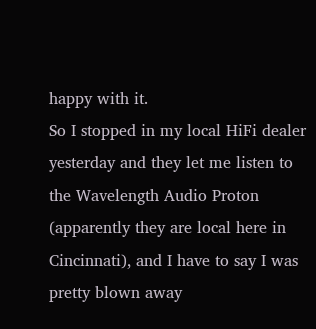happy with it.
So I stopped in my local HiFi dealer yesterday and they let me listen to the Wavelength Audio Proton (apparently they are local here in Cincinnati), and I have to say I was pretty blown away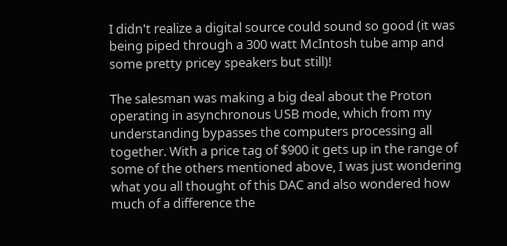I didn't realize a digital source could sound so good (it was being piped through a 300 watt McIntosh tube amp and some pretty pricey speakers but still)!

The salesman was making a big deal about the Proton operating in asynchronous USB mode, which from my understanding bypasses the computers processing all together. With a price tag of $900 it gets up in the range of some of the others mentioned above, I was just wondering what you all thought of this DAC and also wondered how much of a difference the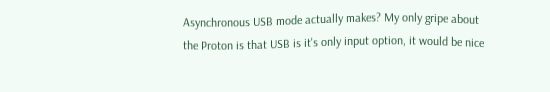Asynchronous USB mode actually makes? My only gripe about the Proton is that USB is it's only input option, it would be nice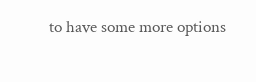to have some more options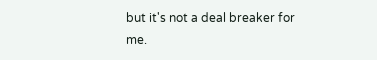but it's not a deal breaker for me.